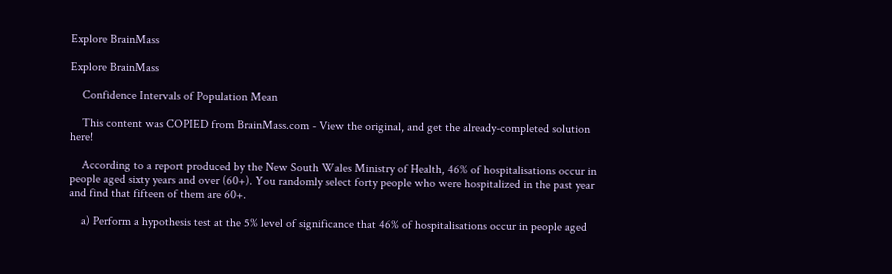Explore BrainMass

Explore BrainMass

    Confidence Intervals of Population Mean

    This content was COPIED from BrainMass.com - View the original, and get the already-completed solution here!

    According to a report produced by the New South Wales Ministry of Health, 46% of hospitalisations occur in people aged sixty years and over (60+). You randomly select forty people who were hospitalized in the past year and find that fifteen of them are 60+.

    a) Perform a hypothesis test at the 5% level of significance that 46% of hospitalisations occur in people aged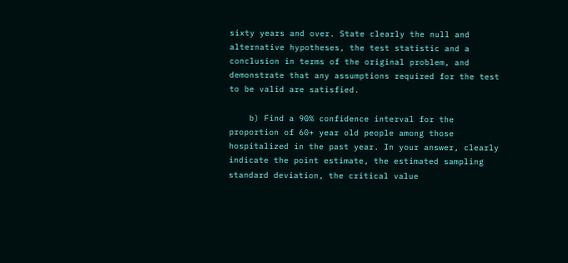sixty years and over. State clearly the null and alternative hypotheses, the test statistic and a conclusion in terms of the original problem, and demonstrate that any assumptions required for the test to be valid are satisfied.

    b) Find a 90% confidence interval for the proportion of 60+ year old people among those hospitalized in the past year. In your answer, clearly indicate the point estimate, the estimated sampling standard deviation, the critical value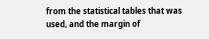from the statistical tables that was used, and the margin of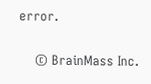error.

    © BrainMass Inc.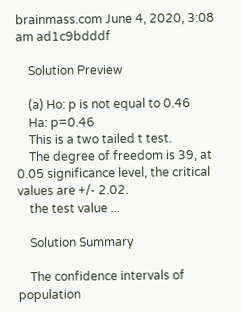brainmass.com June 4, 2020, 3:08 am ad1c9bdddf

    Solution Preview

    (a) Ho: p is not equal to 0.46
    Ha: p=0.46
    This is a two tailed t test.
    The degree of freedom is 39, at 0.05 significance level, the critical values are +/- 2.02.
    the test value ...

    Solution Summary

    The confidence intervals of population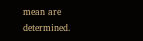mean are determined.